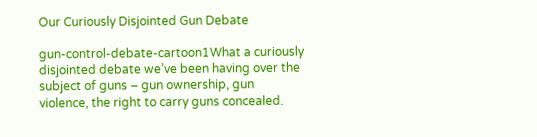Our Curiously Disjointed Gun Debate

gun-control-debate-cartoon1What a curiously disjointed debate we’ve been having over the subject of guns – gun ownership, gun violence, the right to carry guns concealed.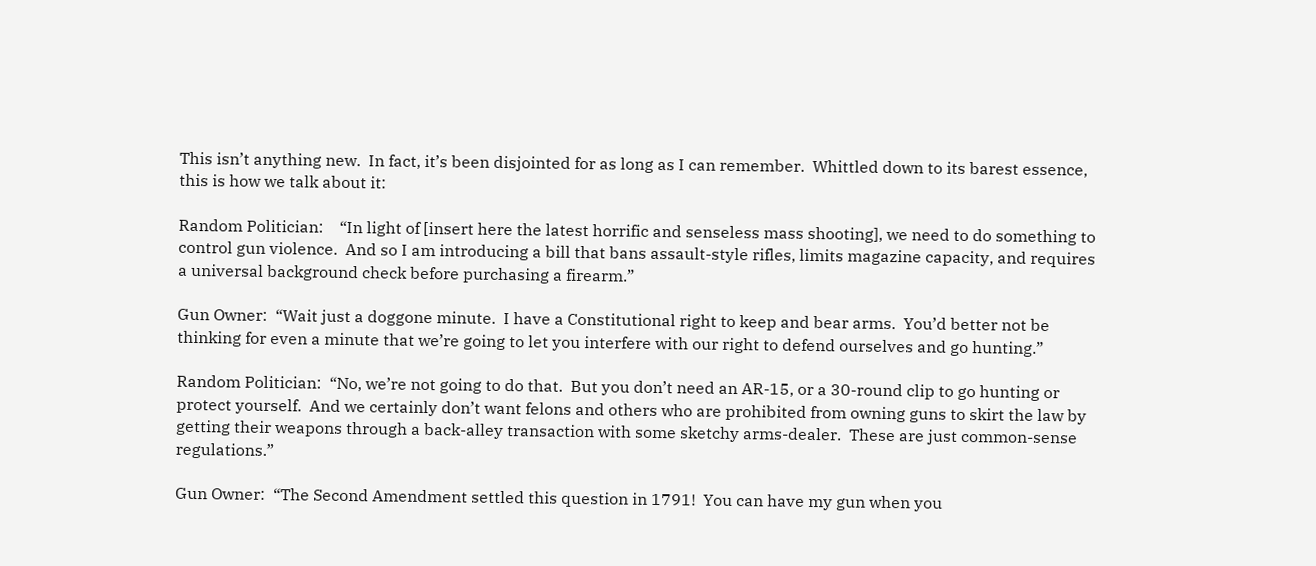This isn’t anything new.  In fact, it’s been disjointed for as long as I can remember.  Whittled down to its barest essence, this is how we talk about it:

Random Politician:    “In light of [insert here the latest horrific and senseless mass shooting], we need to do something to control gun violence.  And so I am introducing a bill that bans assault-style rifles, limits magazine capacity, and requires a universal background check before purchasing a firearm.”

Gun Owner:  “Wait just a doggone minute.  I have a Constitutional right to keep and bear arms.  You’d better not be thinking for even a minute that we’re going to let you interfere with our right to defend ourselves and go hunting.”

Random Politician:  “No, we’re not going to do that.  But you don’t need an AR-15, or a 30-round clip to go hunting or protect yourself.  And we certainly don’t want felons and others who are prohibited from owning guns to skirt the law by getting their weapons through a back-alley transaction with some sketchy arms-dealer.  These are just common-sense regulations.”

Gun Owner:  “The Second Amendment settled this question in 1791!  You can have my gun when you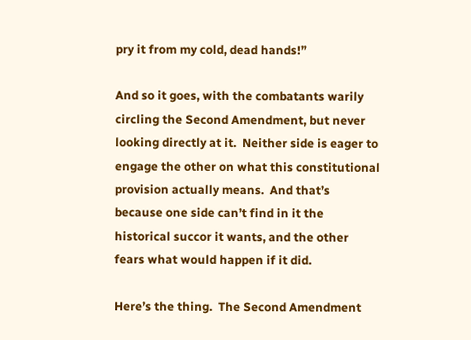pry it from my cold, dead hands!”

And so it goes, with the combatants warily circling the Second Amendment, but never looking directly at it.  Neither side is eager to engage the other on what this constitutional provision actually means.  And that’s because one side can’t find in it the historical succor it wants, and the other fears what would happen if it did.

Here’s the thing.  The Second Amendment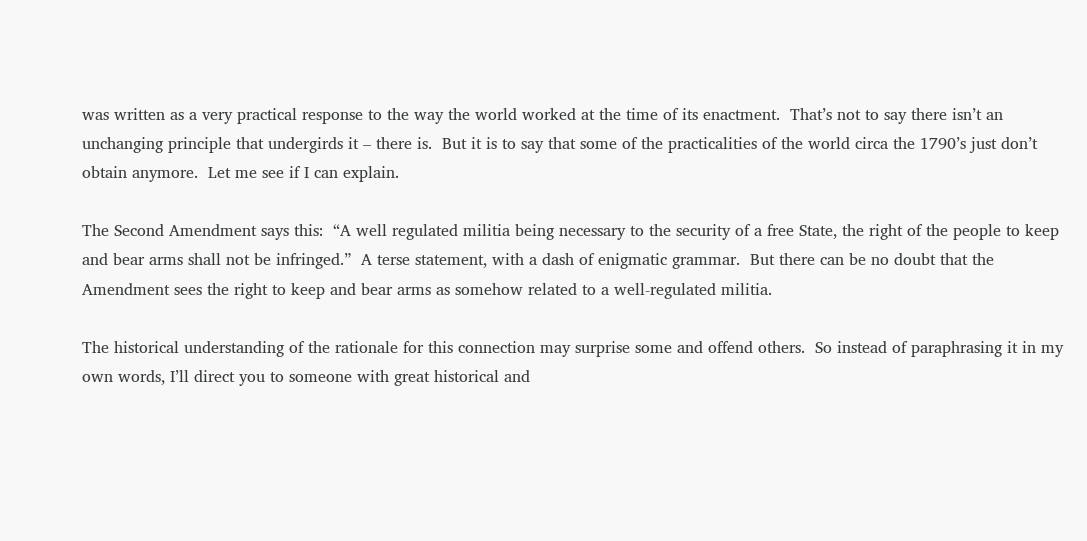was written as a very practical response to the way the world worked at the time of its enactment.  That’s not to say there isn’t an unchanging principle that undergirds it – there is.  But it is to say that some of the practicalities of the world circa the 1790’s just don’t obtain anymore.  Let me see if I can explain.

The Second Amendment says this:  “A well regulated militia being necessary to the security of a free State, the right of the people to keep and bear arms shall not be infringed.”  A terse statement, with a dash of enigmatic grammar.  But there can be no doubt that the Amendment sees the right to keep and bear arms as somehow related to a well-regulated militia.

The historical understanding of the rationale for this connection may surprise some and offend others.  So instead of paraphrasing it in my own words, I’ll direct you to someone with great historical and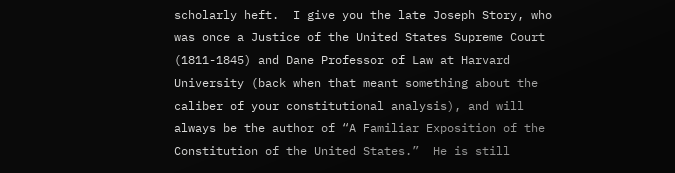scholarly heft.  I give you the late Joseph Story, who was once a Justice of the United States Supreme Court (1811-1845) and Dane Professor of Law at Harvard University (back when that meant something about the caliber of your constitutional analysis), and will always be the author of “A Familiar Exposition of the Constitution of the United States.”  He is still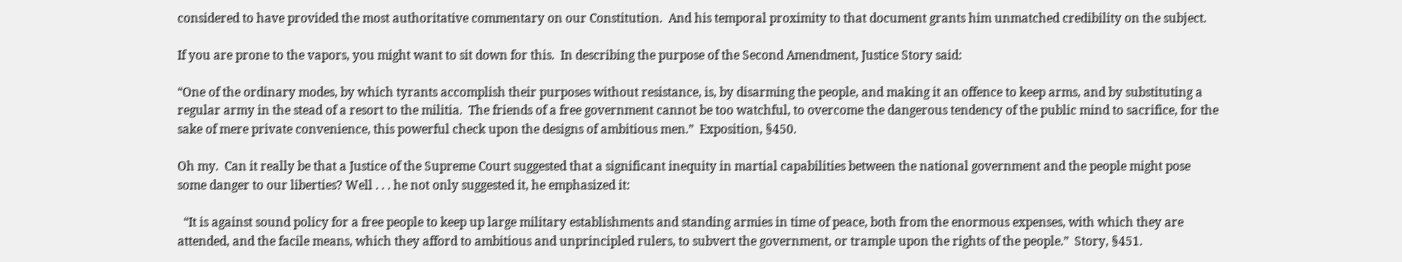considered to have provided the most authoritative commentary on our Constitution.  And his temporal proximity to that document grants him unmatched credibility on the subject.

If you are prone to the vapors, you might want to sit down for this.  In describing the purpose of the Second Amendment, Justice Story said:

“One of the ordinary modes, by which tyrants accomplish their purposes without resistance, is, by disarming the people, and making it an offence to keep arms, and by substituting a regular army in the stead of a resort to the militia.  The friends of a free government cannot be too watchful, to overcome the dangerous tendency of the public mind to sacrifice, for the sake of mere private convenience, this powerful check upon the designs of ambitious men.”  Exposition, §450.

Oh my.  Can it really be that a Justice of the Supreme Court suggested that a significant inequity in martial capabilities between the national government and the people might pose some danger to our liberties? Well . . . he not only suggested it, he emphasized it:

  “It is against sound policy for a free people to keep up large military establishments and standing armies in time of peace, both from the enormous expenses, with which they are attended, and the facile means, which they afford to ambitious and unprincipled rulers, to subvert the government, or trample upon the rights of the people.”  Story, §451.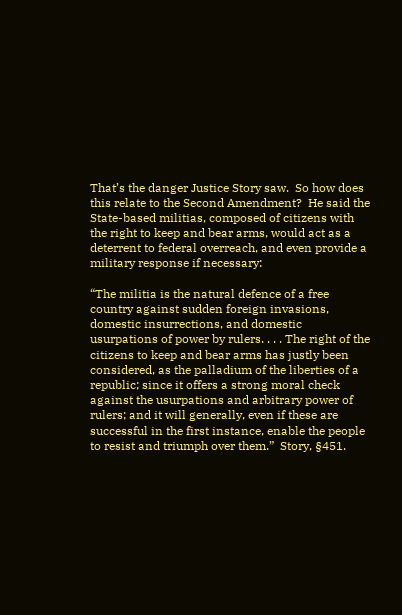That’s the danger Justice Story saw.  So how does this relate to the Second Amendment?  He said the State-based militias, composed of citizens with the right to keep and bear arms, would act as a deterrent to federal overreach, and even provide a military response if necessary:

“The militia is the natural defence of a free country against sudden foreign invasions, domestic insurrections, and domestic usurpations of power by rulers. . . . The right of the citizens to keep and bear arms has justly been considered, as the palladium of the liberties of a republic; since it offers a strong moral check against the usurpations and arbitrary power of rulers; and it will generally, even if these are successful in the first instance, enable the people to resist and triumph over them.”  Story, §451.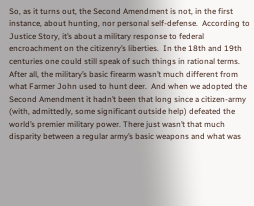So, as it turns out, the Second Amendment is not, in the first instance, about hunting, nor personal self-defense.  According to Justice Story, it’s about a military response to federal encroachment on the citizenry’s liberties.  In the 18th and 19th centuries one could still speak of such things in rational terms.  After all, the military’s basic firearm wasn’t much different from what Farmer John used to hunt deer.  And when we adopted the Second Amendment it hadn’t been that long since a citizen-army (with, admittedly, some significant outside help) defeated the world’s premier military power. There just wasn’t that much disparity between a regular army’s basic weapons and what was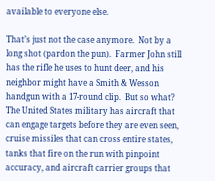available to everyone else.

That’s just not the case anymore.  Not by a long shot (pardon the pun).  Farmer John still has the rifle he uses to hunt deer, and his neighbor might have a Smith & Wesson handgun with a 17-round clip.  But so what?  The United States military has aircraft that can engage targets before they are even seen, cruise missiles that can cross entire states, tanks that fire on the run with pinpoint accuracy, and aircraft carrier groups that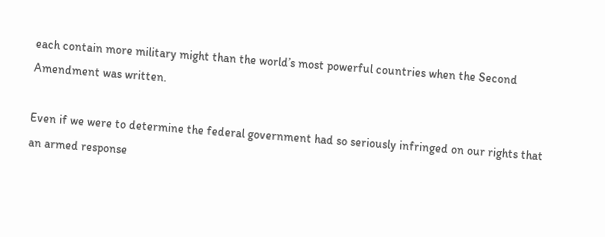each contain more military might than the world’s most powerful countries when the Second Amendment was written.

Even if we were to determine the federal government had so seriously infringed on our rights that an armed response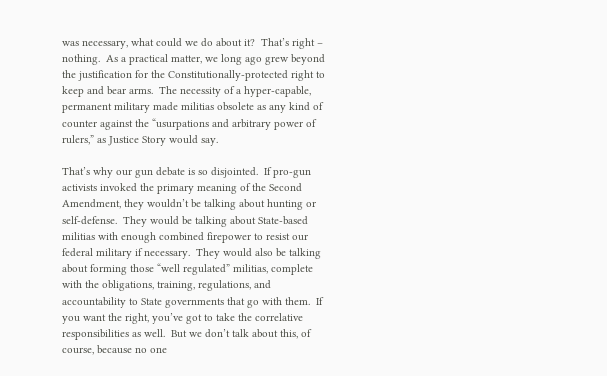was necessary, what could we do about it?  That’s right – nothing.  As a practical matter, we long ago grew beyond the justification for the Constitutionally-protected right to keep and bear arms.  The necessity of a hyper-capable, permanent military made militias obsolete as any kind of counter against the “usurpations and arbitrary power of rulers,” as Justice Story would say.

That’s why our gun debate is so disjointed.  If pro-gun activists invoked the primary meaning of the Second Amendment, they wouldn’t be talking about hunting or self-defense.  They would be talking about State-based militias with enough combined firepower to resist our federal military if necessary.  They would also be talking about forming those “well regulated” militias, complete with the obligations, training, regulations, and accountability to State governments that go with them.  If you want the right, you’ve got to take the correlative responsibilities as well.  But we don’t talk about this, of course, because no one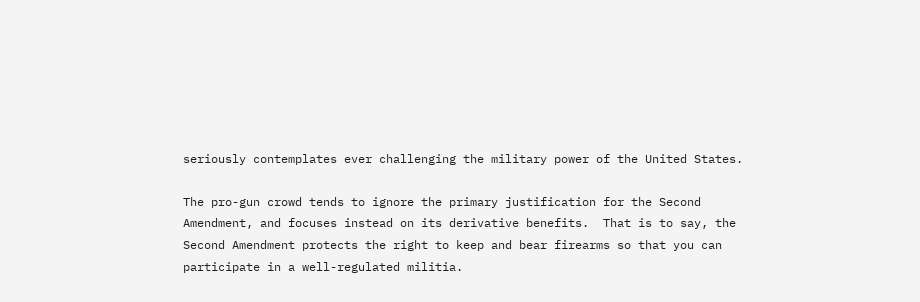seriously contemplates ever challenging the military power of the United States.

The pro-gun crowd tends to ignore the primary justification for the Second Amendment, and focuses instead on its derivative benefits.  That is to say, the Second Amendment protects the right to keep and bear firearms so that you can participate in a well-regulated militia.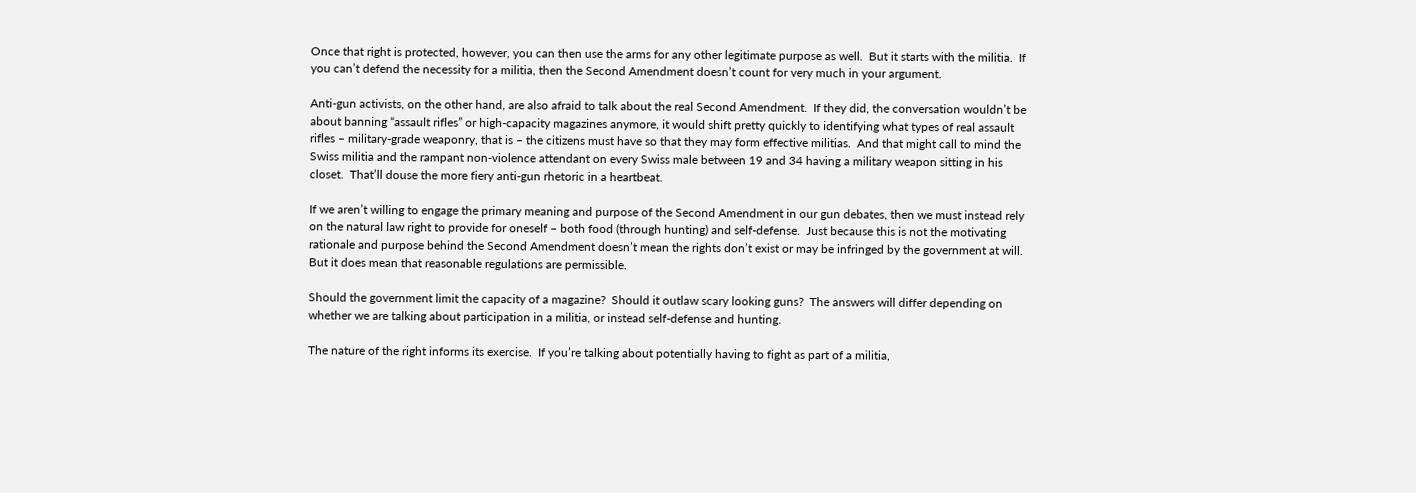Once that right is protected, however, you can then use the arms for any other legitimate purpose as well.  But it starts with the militia.  If you can’t defend the necessity for a militia, then the Second Amendment doesn’t count for very much in your argument.

Anti-gun activists, on the other hand, are also afraid to talk about the real Second Amendment.  If they did, the conversation wouldn’t be about banning “assault rifles” or high-capacity magazines anymore, it would shift pretty quickly to identifying what types of real assault rifles – military-grade weaponry, that is – the citizens must have so that they may form effective militias.  And that might call to mind the Swiss militia and the rampant non-violence attendant on every Swiss male between 19 and 34 having a military weapon sitting in his closet.  That’ll douse the more fiery anti-gun rhetoric in a heartbeat.

If we aren’t willing to engage the primary meaning and purpose of the Second Amendment in our gun debates, then we must instead rely on the natural law right to provide for oneself – both food (through hunting) and self-defense.  Just because this is not the motivating rationale and purpose behind the Second Amendment doesn’t mean the rights don’t exist or may be infringed by the government at will.  But it does mean that reasonable regulations are permissible.

Should the government limit the capacity of a magazine?  Should it outlaw scary looking guns?  The answers will differ depending on whether we are talking about participation in a militia, or instead self-defense and hunting.

The nature of the right informs its exercise.  If you’re talking about potentially having to fight as part of a militia,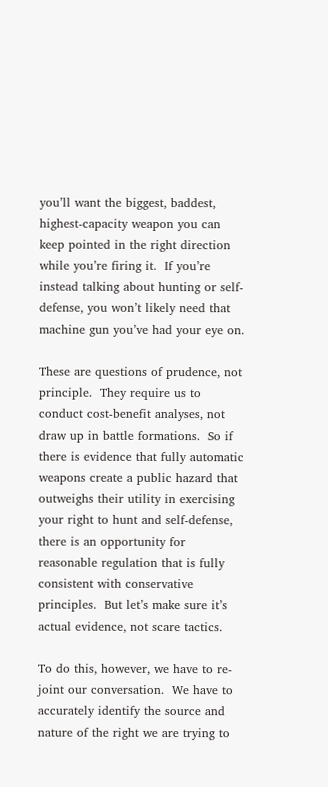you’ll want the biggest, baddest, highest-capacity weapon you can keep pointed in the right direction while you’re firing it.  If you’re instead talking about hunting or self-defense, you won’t likely need that machine gun you’ve had your eye on.

These are questions of prudence, not principle.  They require us to conduct cost-benefit analyses, not draw up in battle formations.  So if there is evidence that fully automatic weapons create a public hazard that outweighs their utility in exercising your right to hunt and self-defense, there is an opportunity for reasonable regulation that is fully consistent with conservative principles.  But let’s make sure it’s actual evidence, not scare tactics.

To do this, however, we have to re-joint our conversation.  We have to accurately identify the source and nature of the right we are trying to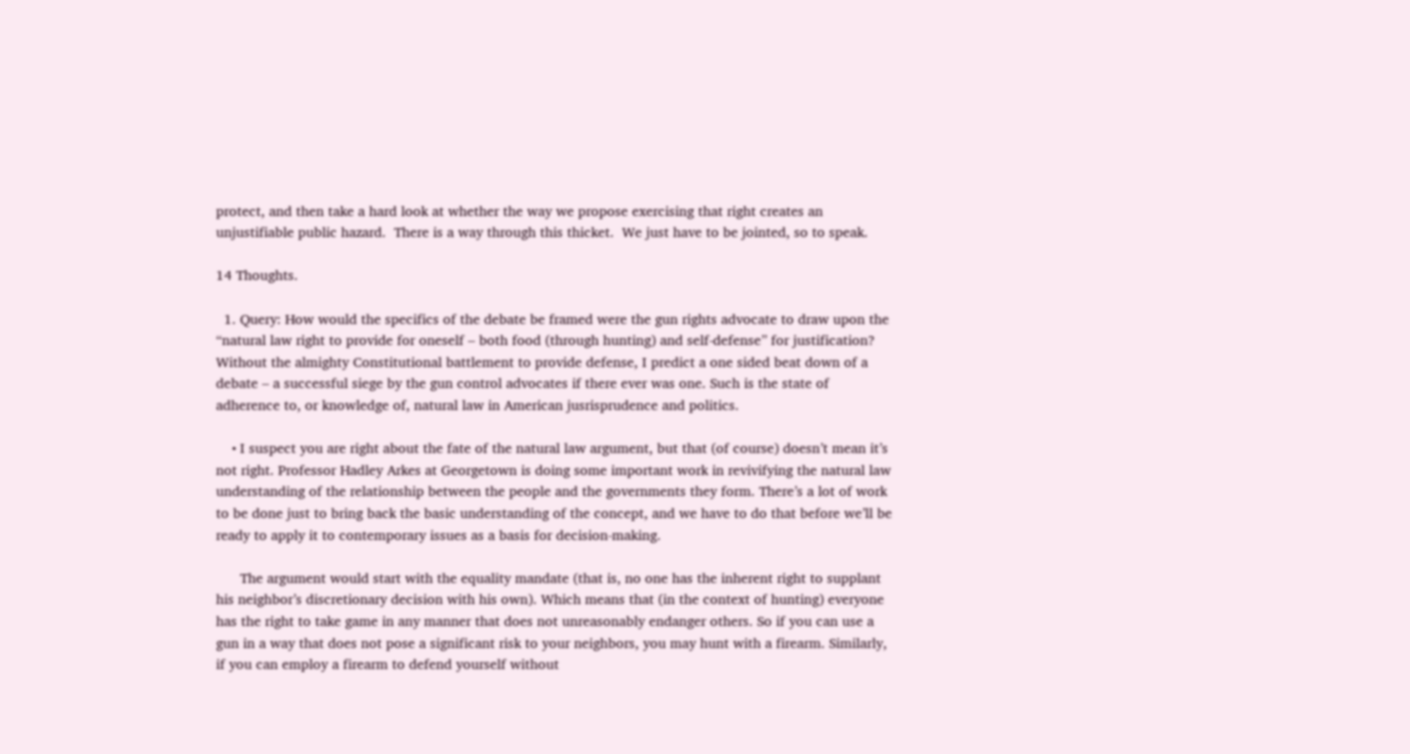protect, and then take a hard look at whether the way we propose exercising that right creates an unjustifiable public hazard.  There is a way through this thicket.  We just have to be jointed, so to speak.

14 Thoughts.

  1. Query: How would the specifics of the debate be framed were the gun rights advocate to draw upon the “natural law right to provide for oneself – both food (through hunting) and self-defense” for justification? Without the almighty Constitutional battlement to provide defense, I predict a one sided beat down of a debate – a successful siege by the gun control advocates if there ever was one. Such is the state of adherence to, or knowledge of, natural law in American jusrisprudence and politics.

    • I suspect you are right about the fate of the natural law argument, but that (of course) doesn’t mean it’s not right. Professor Hadley Arkes at Georgetown is doing some important work in revivifying the natural law understanding of the relationship between the people and the governments they form. There’s a lot of work to be done just to bring back the basic understanding of the concept, and we have to do that before we’ll be ready to apply it to contemporary issues as a basis for decision-making.

      The argument would start with the equality mandate (that is, no one has the inherent right to supplant his neighbor’s discretionary decision with his own). Which means that (in the context of hunting) everyone has the right to take game in any manner that does not unreasonably endanger others. So if you can use a gun in a way that does not pose a significant risk to your neighbors, you may hunt with a firearm. Similarly, if you can employ a firearm to defend yourself without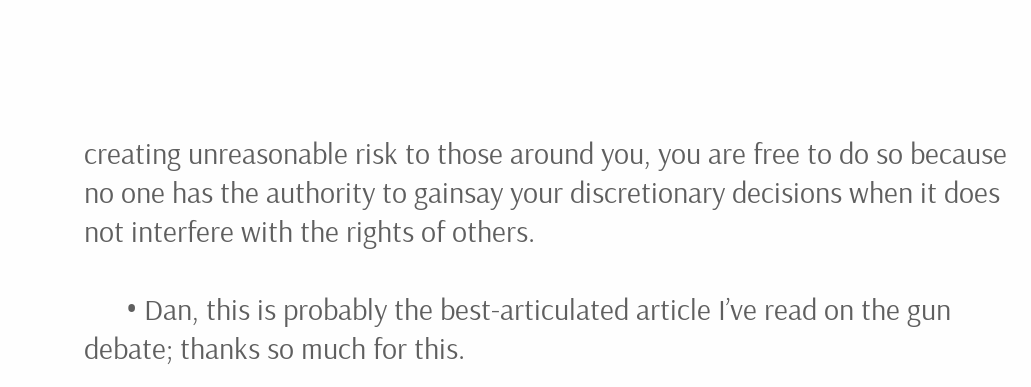creating unreasonable risk to those around you, you are free to do so because no one has the authority to gainsay your discretionary decisions when it does not interfere with the rights of others.

      • Dan, this is probably the best-articulated article I’ve read on the gun debate; thanks so much for this.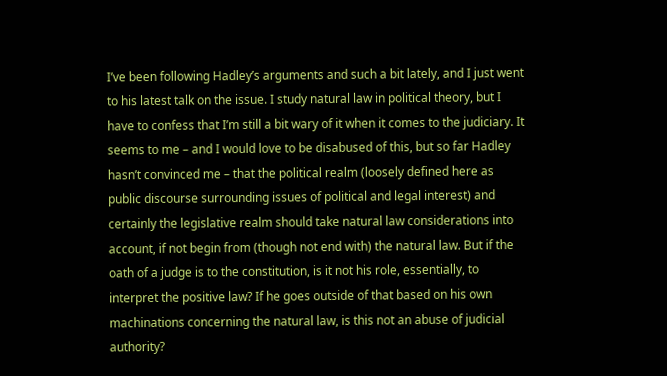I’ve been following Hadley’s arguments and such a bit lately, and I just went to his latest talk on the issue. I study natural law in political theory, but I have to confess that I’m still a bit wary of it when it comes to the judiciary. It seems to me – and I would love to be disabused of this, but so far Hadley hasn’t convinced me – that the political realm (loosely defined here as public discourse surrounding issues of political and legal interest) and certainly the legislative realm should take natural law considerations into account, if not begin from (though not end with) the natural law. But if the oath of a judge is to the constitution, is it not his role, essentially, to interpret the positive law? If he goes outside of that based on his own machinations concerning the natural law, is this not an abuse of judicial authority?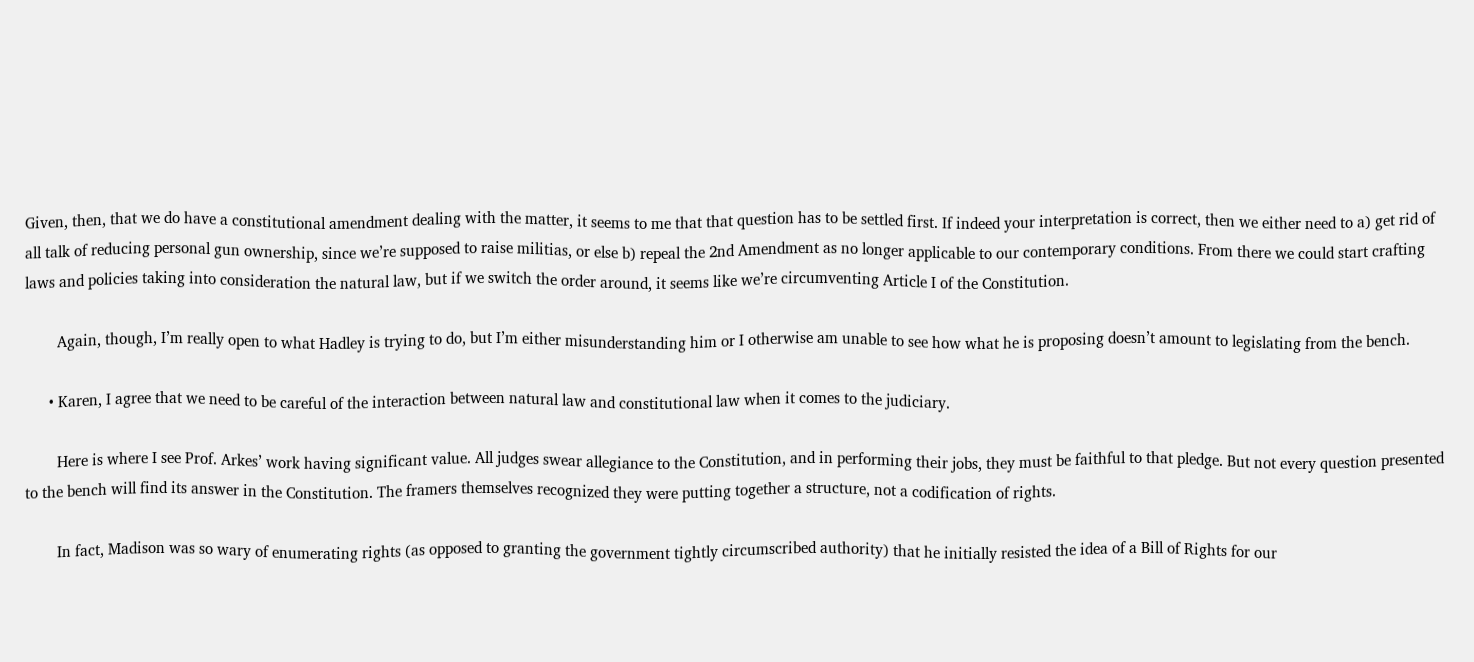Given, then, that we do have a constitutional amendment dealing with the matter, it seems to me that that question has to be settled first. If indeed your interpretation is correct, then we either need to a) get rid of all talk of reducing personal gun ownership, since we’re supposed to raise militias, or else b) repeal the 2nd Amendment as no longer applicable to our contemporary conditions. From there we could start crafting laws and policies taking into consideration the natural law, but if we switch the order around, it seems like we’re circumventing Article I of the Constitution.

        Again, though, I’m really open to what Hadley is trying to do, but I’m either misunderstanding him or I otherwise am unable to see how what he is proposing doesn’t amount to legislating from the bench.

      • Karen, I agree that we need to be careful of the interaction between natural law and constitutional law when it comes to the judiciary.

        Here is where I see Prof. Arkes’ work having significant value. All judges swear allegiance to the Constitution, and in performing their jobs, they must be faithful to that pledge. But not every question presented to the bench will find its answer in the Constitution. The framers themselves recognized they were putting together a structure, not a codification of rights.

        In fact, Madison was so wary of enumerating rights (as opposed to granting the government tightly circumscribed authority) that he initially resisted the idea of a Bill of Rights for our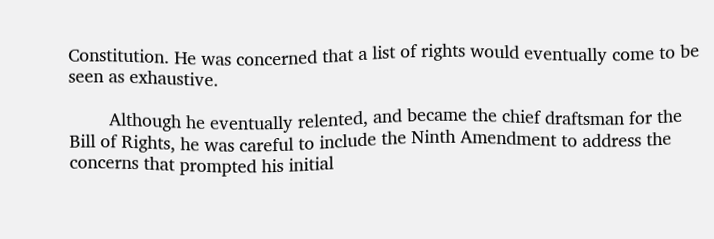Constitution. He was concerned that a list of rights would eventually come to be seen as exhaustive.

        Although he eventually relented, and became the chief draftsman for the Bill of Rights, he was careful to include the Ninth Amendment to address the concerns that prompted his initial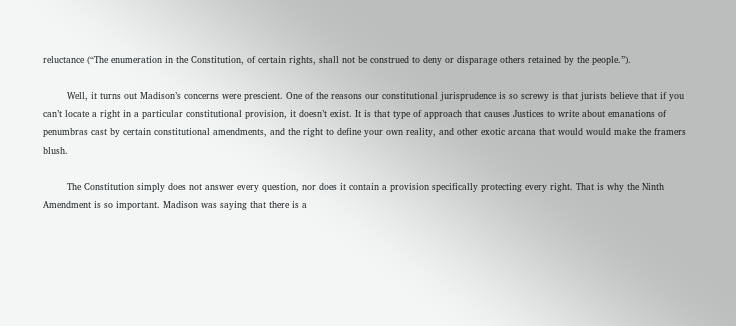reluctance (“The enumeration in the Constitution, of certain rights, shall not be construed to deny or disparage others retained by the people.”).

        Well, it turns out Madison’s concerns were prescient. One of the reasons our constitutional jurisprudence is so screwy is that jurists believe that if you can’t locate a right in a particular constitutional provision, it doesn’t exist. It is that type of approach that causes Justices to write about emanations of penumbras cast by certain constitutional amendments, and the right to define your own reality, and other exotic arcana that would would make the framers blush.

        The Constitution simply does not answer every question, nor does it contain a provision specifically protecting every right. That is why the Ninth Amendment is so important. Madison was saying that there is a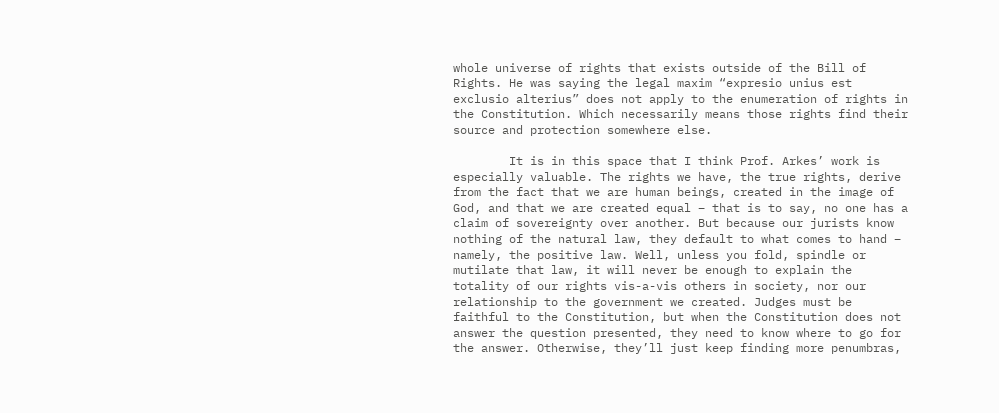whole universe of rights that exists outside of the Bill of Rights. He was saying the legal maxim “expresio unius est exclusio alterius” does not apply to the enumeration of rights in the Constitution. Which necessarily means those rights find their source and protection somewhere else.

        It is in this space that I think Prof. Arkes’ work is especially valuable. The rights we have, the true rights, derive from the fact that we are human beings, created in the image of God, and that we are created equal – that is to say, no one has a claim of sovereignty over another. But because our jurists know nothing of the natural law, they default to what comes to hand – namely, the positive law. Well, unless you fold, spindle or mutilate that law, it will never be enough to explain the totality of our rights vis-a-vis others in society, nor our relationship to the government we created. Judges must be faithful to the Constitution, but when the Constitution does not answer the question presented, they need to know where to go for the answer. Otherwise, they’ll just keep finding more penumbras,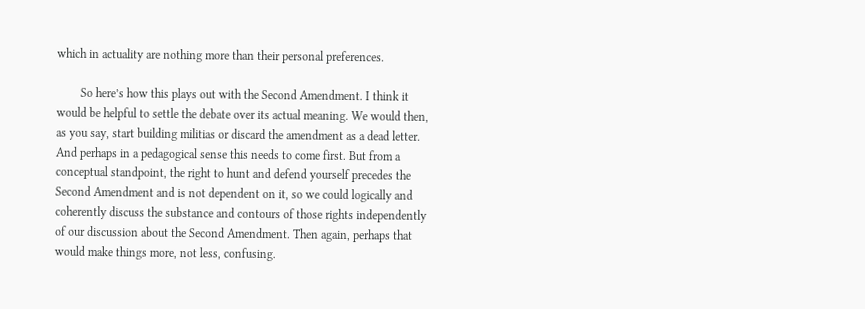which in actuality are nothing more than their personal preferences.

        So here’s how this plays out with the Second Amendment. I think it would be helpful to settle the debate over its actual meaning. We would then, as you say, start building militias or discard the amendment as a dead letter. And perhaps in a pedagogical sense this needs to come first. But from a conceptual standpoint, the right to hunt and defend yourself precedes the Second Amendment and is not dependent on it, so we could logically and coherently discuss the substance and contours of those rights independently of our discussion about the Second Amendment. Then again, perhaps that would make things more, not less, confusing.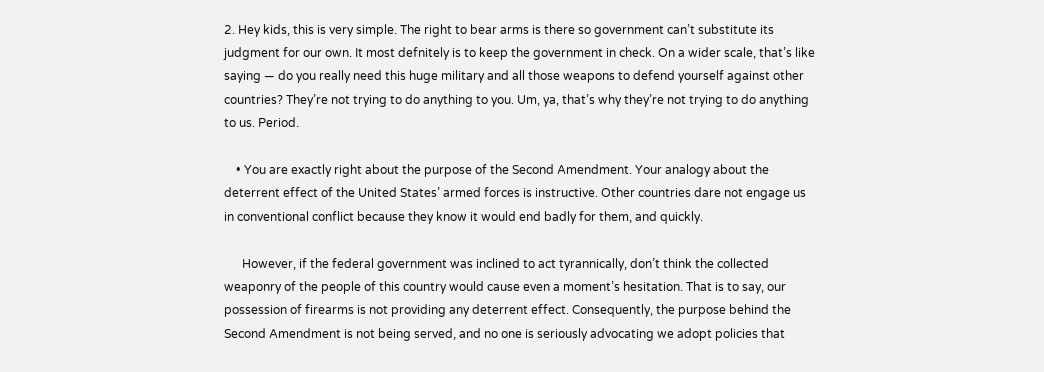2. Hey kids, this is very simple. The right to bear arms is there so government can’t substitute its judgment for our own. It most defnitely is to keep the government in check. On a wider scale, that’s like saying — do you really need this huge military and all those weapons to defend yourself against other countries? They’re not trying to do anything to you. Um, ya, that’s why they’re not trying to do anything to us. Period.

    • You are exactly right about the purpose of the Second Amendment. Your analogy about the deterrent effect of the United States’ armed forces is instructive. Other countries dare not engage us in conventional conflict because they know it would end badly for them, and quickly.

      However, if the federal government was inclined to act tyrannically, don’t think the collected weaponry of the people of this country would cause even a moment’s hesitation. That is to say, our possession of firearms is not providing any deterrent effect. Consequently, the purpose behind the Second Amendment is not being served, and no one is seriously advocating we adopt policies that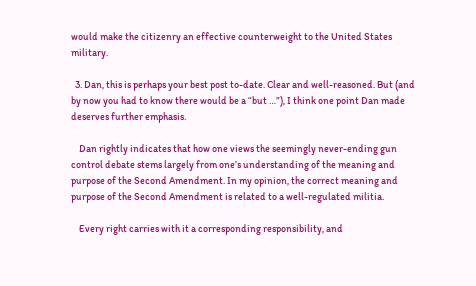would make the citizenry an effective counterweight to the United States military.

  3. Dan, this is perhaps your best post to-date. Clear and well-reasoned. But (and by now you had to know there would be a “but …”), I think one point Dan made deserves further emphasis.

    Dan rightly indicates that how one views the seemingly never-ending gun control debate stems largely from one’s understanding of the meaning and purpose of the Second Amendment. In my opinion, the correct meaning and purpose of the Second Amendment is related to a well-regulated militia.

    Every right carries with it a corresponding responsibility, and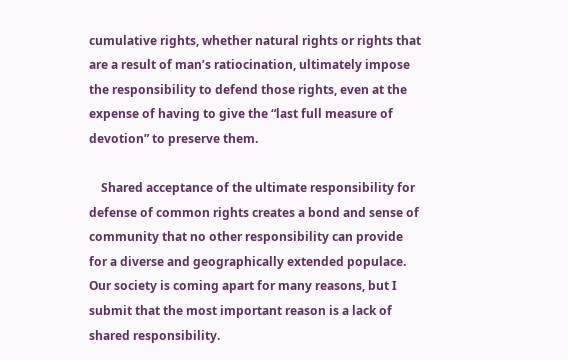cumulative rights, whether natural rights or rights that are a result of man’s ratiocination, ultimately impose the responsibility to defend those rights, even at the expense of having to give the “last full measure of devotion” to preserve them.

    Shared acceptance of the ultimate responsibility for defense of common rights creates a bond and sense of community that no other responsibility can provide for a diverse and geographically extended populace. Our society is coming apart for many reasons, but I submit that the most important reason is a lack of shared responsibility.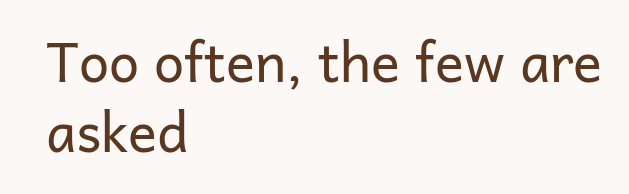Too often, the few are asked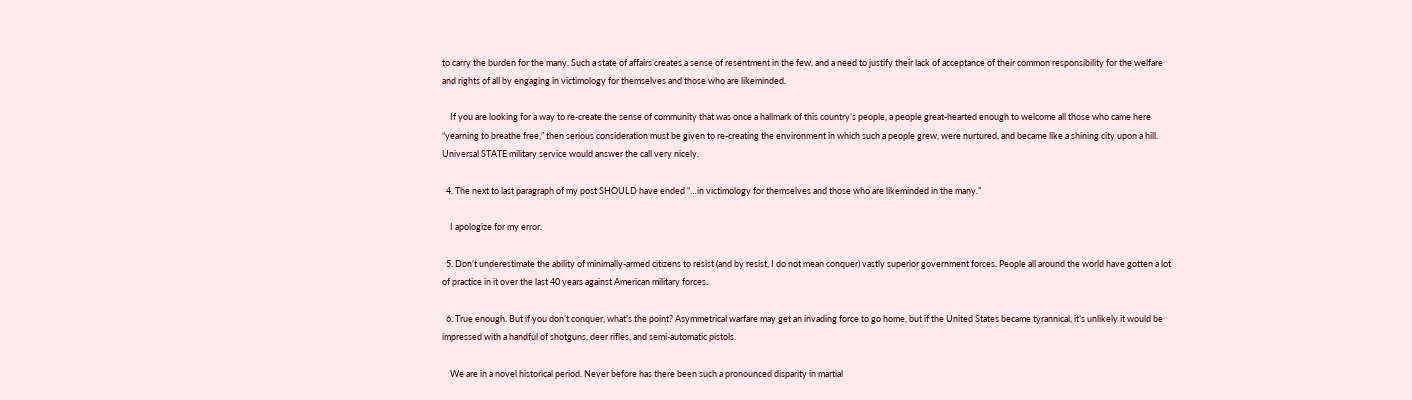to carry the burden for the many. Such a state of affairs creates a sense of resentment in the few, and a need to justify their lack of acceptance of their common responsibility for the welfare and rights of all by engaging in victimology for themselves and those who are likeminded.

    If you are looking for a way to re-create the sense of community that was once a hallmark of this country’s people, a people great-hearted enough to welcome all those who came here “yearning to breathe free,” then serious consideration must be given to re-creating the environment in which such a people grew, were nurtured, and became like a shining city upon a hill. Universal STATE military service would answer the call very nicely.

  4. The next to last paragraph of my post SHOULD have ended “…in victimology for themselves and those who are likeminded in the many.”

    I apologize for my error.

  5. Don’t underestimate the ability of minimally-armed citizens to resist (and by resist, I do not mean conquer) vastly superior government forces. People all around the world have gotten a lot of practice in it over the last 40 years against American military forces.

  6. True enough. But if you don’t conquer, what’s the point? Asymmetrical warfare may get an invading force to go home, but if the United States became tyrannical, it’s unlikely it would be impressed with a handful of shotguns, deer rifles, and semi-automatic pistols.

    We are in a novel historical period. Never before has there been such a pronounced disparity in martial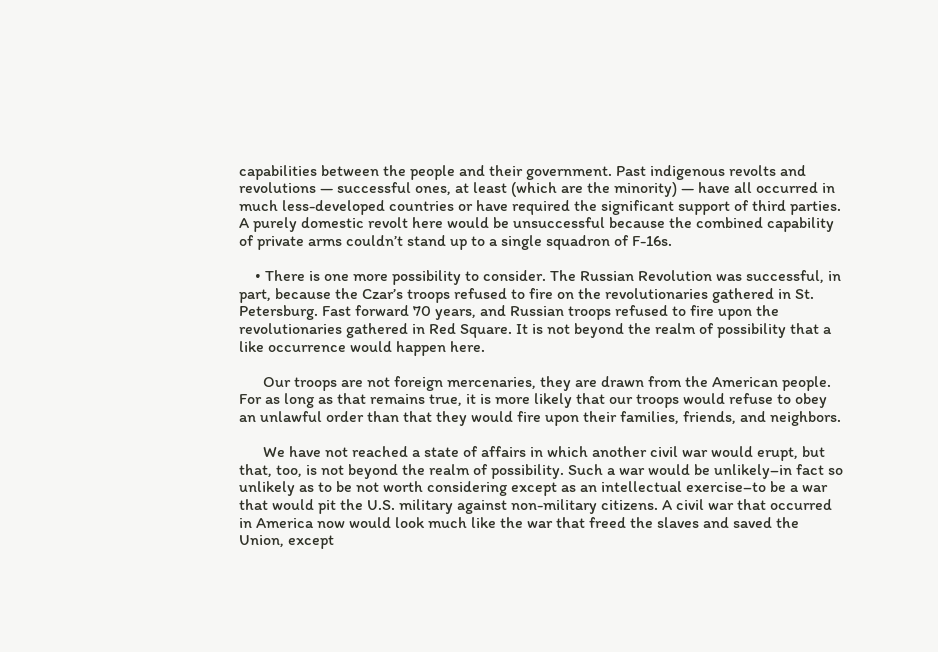capabilities between the people and their government. Past indigenous revolts and revolutions — successful ones, at least (which are the minority) — have all occurred in much less-developed countries or have required the significant support of third parties. A purely domestic revolt here would be unsuccessful because the combined capability of private arms couldn’t stand up to a single squadron of F-16s.

    • There is one more possibility to consider. The Russian Revolution was successful, in part, because the Czar’s troops refused to fire on the revolutionaries gathered in St. Petersburg. Fast forward 70 years, and Russian troops refused to fire upon the revolutionaries gathered in Red Square. It is not beyond the realm of possibility that a like occurrence would happen here.

      Our troops are not foreign mercenaries, they are drawn from the American people. For as long as that remains true, it is more likely that our troops would refuse to obey an unlawful order than that they would fire upon their families, friends, and neighbors.

      We have not reached a state of affairs in which another civil war would erupt, but that, too, is not beyond the realm of possibility. Such a war would be unlikely–in fact so unlikely as to be not worth considering except as an intellectual exercise–to be a war that would pit the U.S. military against non-military citizens. A civil war that occurred in America now would look much like the war that freed the slaves and saved the Union, except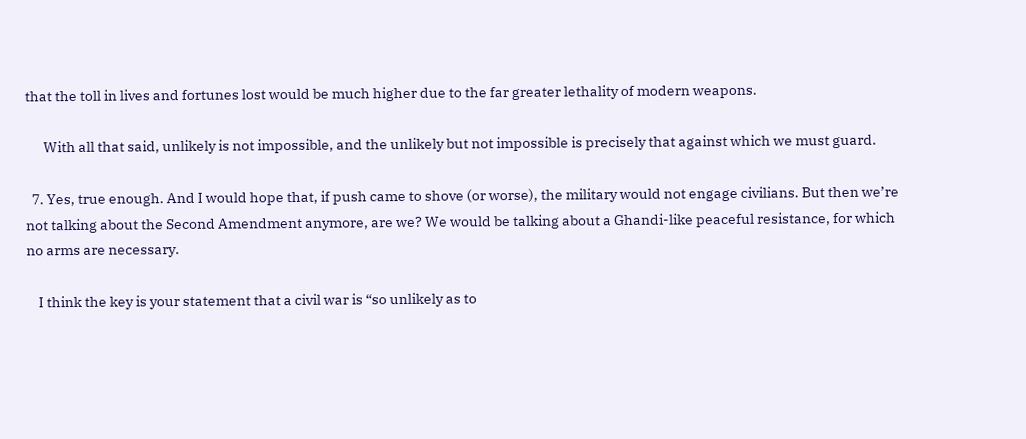that the toll in lives and fortunes lost would be much higher due to the far greater lethality of modern weapons.

      With all that said, unlikely is not impossible, and the unlikely but not impossible is precisely that against which we must guard.

  7. Yes, true enough. And I would hope that, if push came to shove (or worse), the military would not engage civilians. But then we’re not talking about the Second Amendment anymore, are we? We would be talking about a Ghandi-like peaceful resistance, for which no arms are necessary.

    I think the key is your statement that a civil war is “so unlikely as to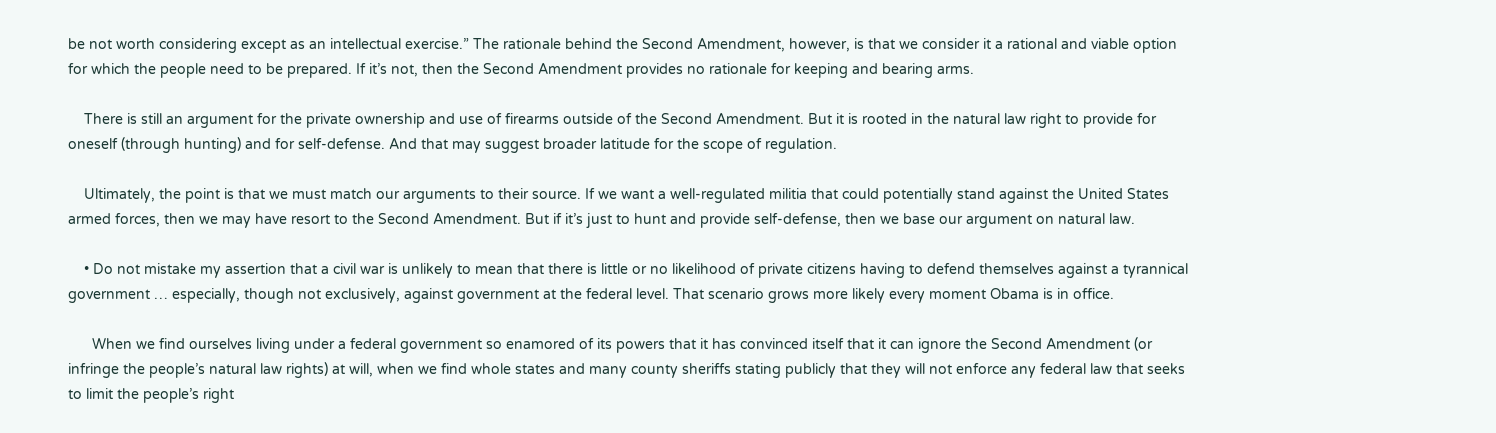be not worth considering except as an intellectual exercise.” The rationale behind the Second Amendment, however, is that we consider it a rational and viable option for which the people need to be prepared. If it’s not, then the Second Amendment provides no rationale for keeping and bearing arms.

    There is still an argument for the private ownership and use of firearms outside of the Second Amendment. But it is rooted in the natural law right to provide for oneself (through hunting) and for self-defense. And that may suggest broader latitude for the scope of regulation.

    Ultimately, the point is that we must match our arguments to their source. If we want a well-regulated militia that could potentially stand against the United States armed forces, then we may have resort to the Second Amendment. But if it’s just to hunt and provide self-defense, then we base our argument on natural law.

    • Do not mistake my assertion that a civil war is unlikely to mean that there is little or no likelihood of private citizens having to defend themselves against a tyrannical government … especially, though not exclusively, against government at the federal level. That scenario grows more likely every moment Obama is in office.

      When we find ourselves living under a federal government so enamored of its powers that it has convinced itself that it can ignore the Second Amendment (or infringe the people’s natural law rights) at will, when we find whole states and many county sheriffs stating publicly that they will not enforce any federal law that seeks to limit the people’s right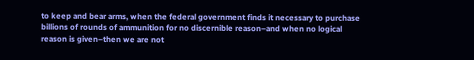to keep and bear arms, when the federal government finds it necessary to purchase billions of rounds of ammunition for no discernible reason–and when no logical reason is given–then we are not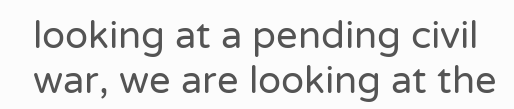looking at a pending civil war, we are looking at the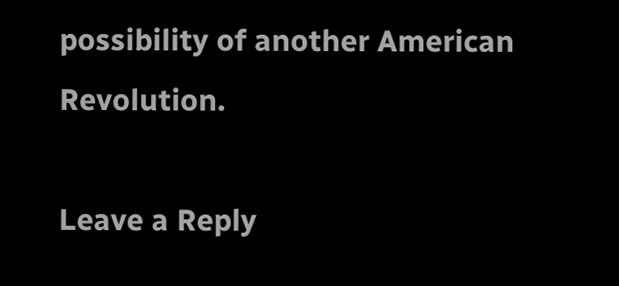possibility of another American Revolution.

Leave a Reply